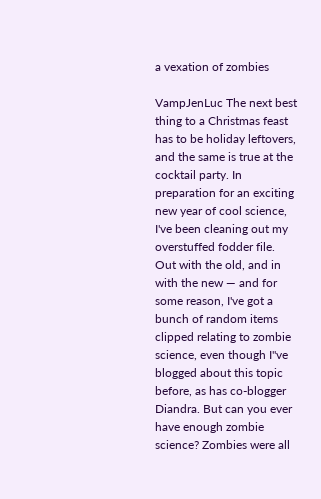a vexation of zombies

VampJenLuc The next best thing to a Christmas feast has to be holiday leftovers, and the same is true at the cocktail party. In preparation for an exciting new year of cool science, I've been cleaning out my overstuffed fodder file. Out with the old, and in with the new — and for some reason, I've got a bunch of random items clipped relating to zombie science, even though I''ve blogged about this topic before, as has co-blogger Diandra. But can you ever have enough zombie science? Zombies were all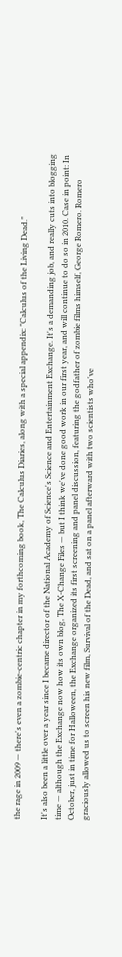the rage in 2009 — there's even a zombie-centric chapter in my forthcoming book, The Calculus Diaries, along with a special appendix: "Calculus of the Living Dead."

It's also been a little over a year since I became director of the National Academy of Science's Science and Entertainment Exchange. It's a demanding job, and really cuts into blogging time — although the Exchange now how its own blog, The X-Change Files — but I think we've done good work in our first year, and will continue to do so in 2010. Case in point: In October, just in time for Halloween, the Exchange organized its first screening and panel discussion, featuring the godfather of zombie films himself, George Romero. Romero graciously allowed us to screen his new film, Survival of the Dead, and sat on a panel afterward with two scientists who've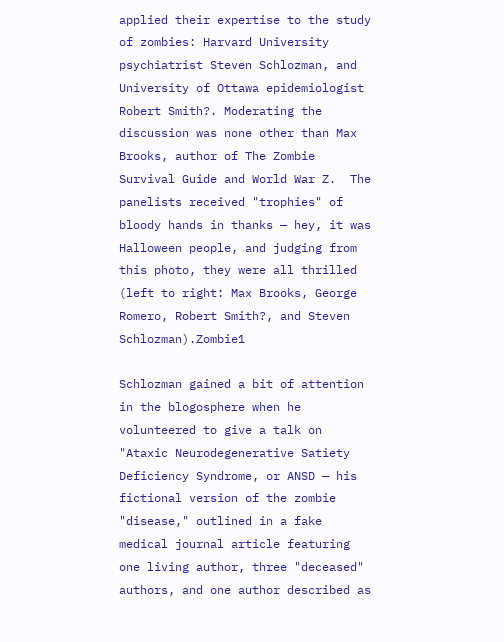applied their expertise to the study of zombies: Harvard University psychiatrist Steven Schlozman, and University of Ottawa epidemiologist Robert Smith?. Moderating the discussion was none other than Max Brooks, author of The Zombie Survival Guide and World War Z.  The panelists received "trophies" of bloody hands in thanks — hey, it was Halloween people, and judging from this photo, they were all thrilled (left to right: Max Brooks, George Romero, Robert Smith?, and Steven Schlozman).Zombie1

Schlozman gained a bit of attention in the blogosphere when he volunteered to give a talk on "Ataxic Neurodegenerative Satiety Deficiency Syndrome, or ANSD — his fictional version of the zombie "disease," outlined in a fake medical journal article featuring one living author, three "deceased" authors, and one author described as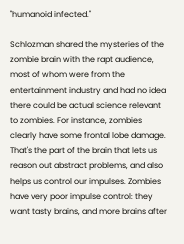"humanoid infected."

Schlozman shared the mysteries of the zombie brain with the rapt audience, most of whom were from the entertainment industry and had no idea there could be actual science relevant to zombies. For instance, zombies clearly have some frontal lobe damage. That's the part of the brain that lets us reason out abstract problems, and also helps us control our impulses. Zombies have very poor impulse control: they want tasty brains, and more brains after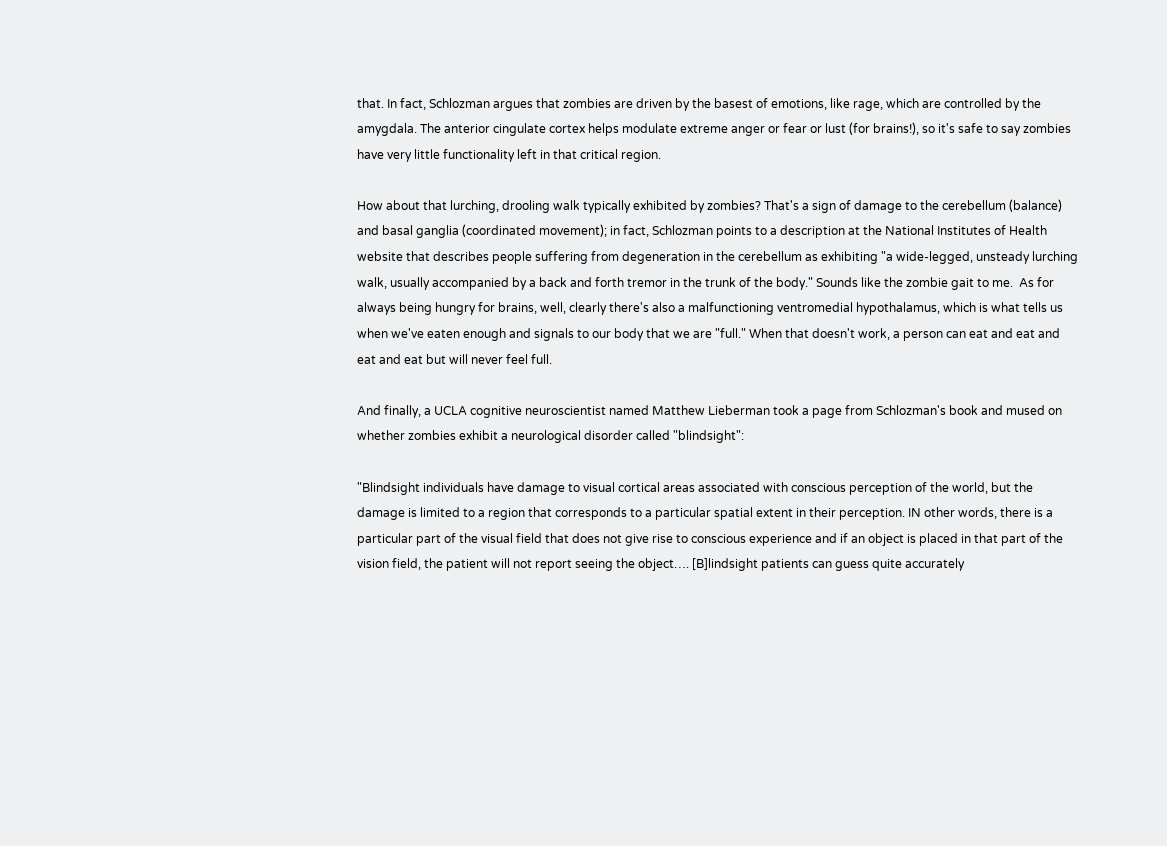that. In fact, Schlozman argues that zombies are driven by the basest of emotions, like rage, which are controlled by the amygdala. The anterior cingulate cortex helps modulate extreme anger or fear or lust (for brains!), so it's safe to say zombies have very little functionality left in that critical region.

How about that lurching, drooling walk typically exhibited by zombies? That's a sign of damage to the cerebellum (balance) and basal ganglia (coordinated movement); in fact, Schlozman points to a description at the National Institutes of Health website that describes people suffering from degeneration in the cerebellum as exhibiting "a wide-legged, unsteady lurching walk, usually accompanied by a back and forth tremor in the trunk of the body." Sounds like the zombie gait to me.  As for always being hungry for brains, well, clearly there's also a malfunctioning ventromedial hypothalamus, which is what tells us when we've eaten enough and signals to our body that we are "full." When that doesn't work, a person can eat and eat and eat and eat but will never feel full.

And finally, a UCLA cognitive neuroscientist named Matthew Lieberman took a page from Schlozman's book and mused on whether zombies exhibit a neurological disorder called "blindsight":

"Blindsight individuals have damage to visual cortical areas associated with conscious perception of the world, but the damage is limited to a region that corresponds to a particular spatial extent in their perception. IN other words, there is a particular part of the visual field that does not give rise to conscious experience and if an object is placed in that part of the vision field, the patient will not report seeing the object…. [B]lindsight patients can guess quite accurately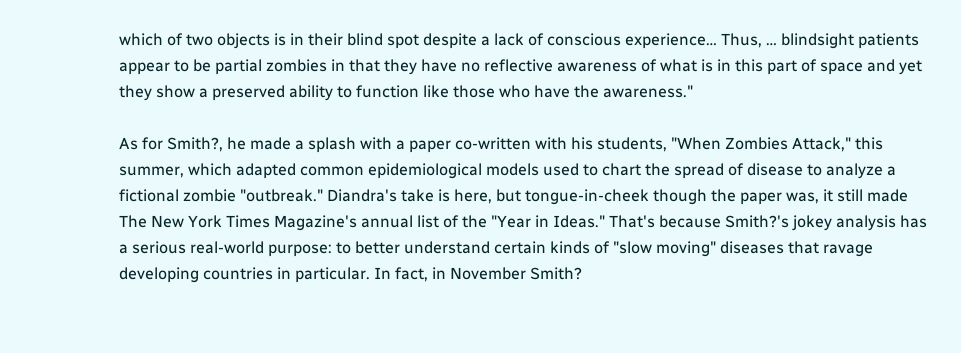which of two objects is in their blind spot despite a lack of conscious experience… Thus, … blindsight patients appear to be partial zombies in that they have no reflective awareness of what is in this part of space and yet they show a preserved ability to function like those who have the awareness."

As for Smith?, he made a splash with a paper co-written with his students, "When Zombies Attack," this summer, which adapted common epidemiological models used to chart the spread of disease to analyze a fictional zombie "outbreak." Diandra's take is here, but tongue-in-cheek though the paper was, it still made The New York Times Magazine's annual list of the "Year in Ideas." That's because Smith?'s jokey analysis has a serious real-world purpose: to better understand certain kinds of "slow moving" diseases that ravage developing countries in particular. In fact, in November Smith?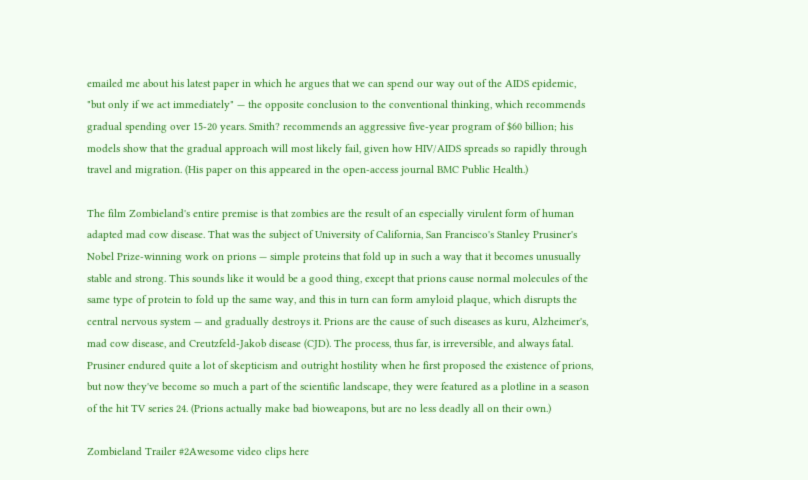emailed me about his latest paper in which he argues that we can spend our way out of the AIDS epidemic, "but only if we act immediately" — the opposite conclusion to the conventional thinking, which recommends gradual spending over 15-20 years. Smith? recommends an aggressive five-year program of $60 billion; his models show that the gradual approach will most likely fail, given how HIV/AIDS spreads so rapidly through travel and migration. (His paper on this appeared in the open-access journal BMC Public Health.)

The film Zombieland's entire premise is that zombies are the result of an especially virulent form of human adapted mad cow disease. That was the subject of University of California, San Francisco's Stanley Prusiner's Nobel Prize-winning work on prions — simple proteins that fold up in such a way that it becomes unusually stable and strong. This sounds like it would be a good thing, except that prions cause normal molecules of the same type of protein to fold up the same way, and this in turn can form amyloid plaque, which disrupts the central nervous system — and gradually destroys it. Prions are the cause of such diseases as kuru, Alzheimer's, mad cow disease, and Creutzfeld-Jakob disease (CJD). The process, thus far, is irreversible, and always fatal. Prusiner endured quite a lot of skepticism and outright hostility when he first proposed the existence of prions, but now they've become so much a part of the scientific landscape, they were featured as a plotline in a season of the hit TV series 24. (Prions actually make bad bioweapons, but are no less deadly all on their own.)

Zombieland Trailer #2Awesome video clips here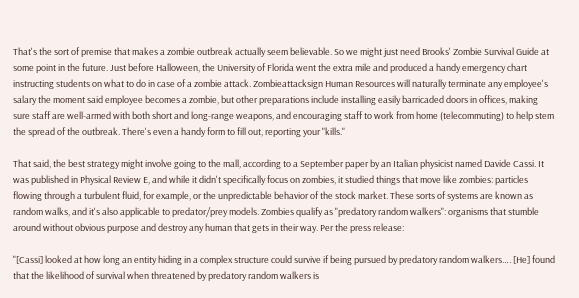That's the sort of premise that makes a zombie outbreak actually seem believable. So we might just need Brooks' Zombie Survival Guide at some point in the future. Just before Halloween, the University of Florida went the extra mile and produced a handy emergency chart instructing students on what to do in case of a zombie attack. Zombieattacksign Human Resources will naturally terminate any employee's salary the moment said employee becomes a zombie, but other preparations include installing easily barricaded doors in offices, making sure staff are well-armed with both short and long-range weapons, and encouraging staff to work from home (telecommuting) to help stem the spread of the outbreak. There's even a handy form to fill out, reporting your "kills."

That said, the best strategy might involve going to the mall, according to a September paper by an Italian physicist named Davide Cassi. It was published in Physical Review E, and while it didn't specifically focus on zombies, it studied things that move like zombies: particles flowing through a turbulent fluid, for example, or the unpredictable behavior of the stock market. These sorts of systems are known as random walks, and it's also applicable to predator/prey models. Zombies qualify as "predatory random walkers": organisms that stumble around without obvious purpose and destroy any human that gets in their way. Per the press release:

"[Cassi] looked at how long an entity hiding in a complex structure could survive if being pursued by predatory random walkers…. [He] found that the likelihood of survival when threatened by predatory random walkers is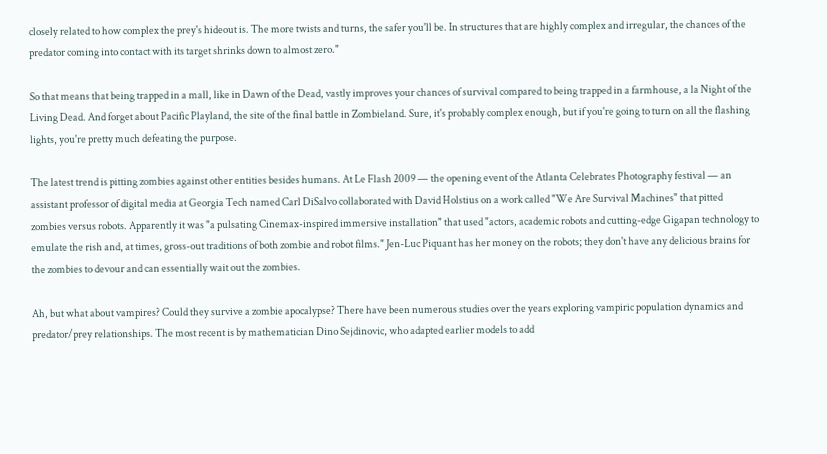closely related to how complex the prey's hideout is. The more twists and turns, the safer you'll be. In structures that are highly complex and irregular, the chances of the predator coming into contact with its target shrinks down to almost zero."

So that means that being trapped in a mall, like in Dawn of the Dead, vastly improves your chances of survival compared to being trapped in a farmhouse, a la Night of the Living Dead. And forget about Pacific Playland, the site of the final battle in Zombieland. Sure, it's probably complex enough, but if you're going to turn on all the flashing lights, you're pretty much defeating the purpose.

The latest trend is pitting zombies against other entities besides humans. At Le Flash 2009 — the opening event of the Atlanta Celebrates Photography festival — an assistant professor of digital media at Georgia Tech named Carl DiSalvo collaborated with David Holstius on a work called "We Are Survival Machines" that pitted zombies versus robots. Apparently it was "a pulsating Cinemax-inspired immersive installation" that used "actors, academic robots and cutting-edge Gigapan technology to emulate the rish and, at times, gross-out traditions of both zombie and robot films." Jen-Luc Piquant has her money on the robots; they don't have any delicious brains for the zombies to devour and can essentially wait out the zombies.

Ah, but what about vampires? Could they survive a zombie apocalypse? There have been numerous studies over the years exploring vampiric population dynamics and predator/prey relationships. The most recent is by mathematician Dino Sejdinovic, who adapted earlier models to add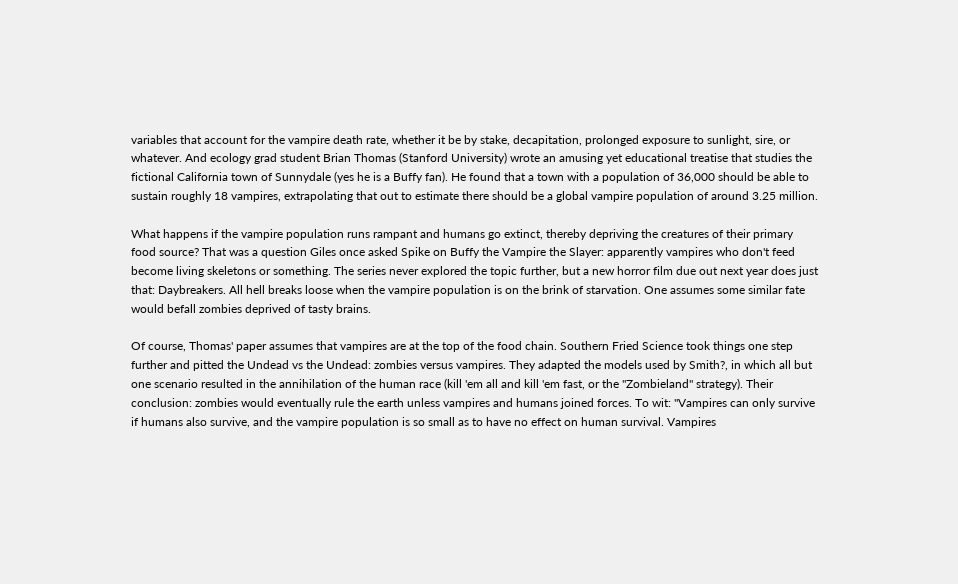variables that account for the vampire death rate, whether it be by stake, decapitation, prolonged exposure to sunlight, sire, or whatever. And ecology grad student Brian Thomas (Stanford University) wrote an amusing yet educational treatise that studies the fictional California town of Sunnydale (yes he is a Buffy fan). He found that a town with a population of 36,000 should be able to sustain roughly 18 vampires, extrapolating that out to estimate there should be a global vampire population of around 3.25 million.

What happens if the vampire population runs rampant and humans go extinct, thereby depriving the creatures of their primary food source? That was a question Giles once asked Spike on Buffy the Vampire the Slayer: apparently vampires who don't feed become living skeletons or something. The series never explored the topic further, but a new horror film due out next year does just that: Daybreakers. All hell breaks loose when the vampire population is on the brink of starvation. One assumes some similar fate would befall zombies deprived of tasty brains.

Of course, Thomas' paper assumes that vampires are at the top of the food chain. Southern Fried Science took things one step further and pitted the Undead vs the Undead: zombies versus vampires. They adapted the models used by Smith?, in which all but one scenario resulted in the annihilation of the human race (kill 'em all and kill 'em fast, or the "Zombieland" strategy). Their conclusion: zombies would eventually rule the earth unless vampires and humans joined forces. To wit: "Vampires can only survive if humans also survive, and the vampire population is so small as to have no effect on human survival. Vampires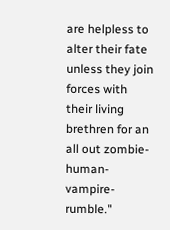are helpless to alter their fate unless they join forces with their living brethren for an all out zombie-human-vampire-rumble."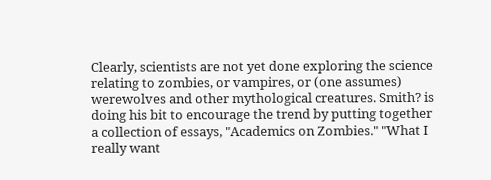Clearly, scientists are not yet done exploring the science relating to zombies, or vampires, or (one assumes) werewolves and other mythological creatures. Smith? is doing his bit to encourage the trend by putting together a collection of essays, "Academics on Zombies." "What I really want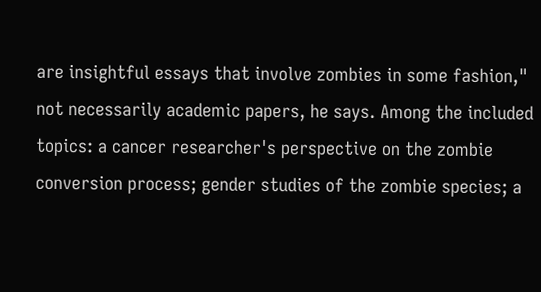are insightful essays that involve zombies in some fashion," not necessarily academic papers, he says. Among the included topics: a cancer researcher's perspective on the zombie conversion process; gender studies of the zombie species; a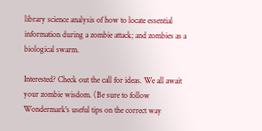library science analysis of how to locate essential information during a zombie attack; and zombies as a biological swarm.

Interested? Check out the call for ideas. We all await your zombie wisdom. (Be sure to follow Wondermark's useful tips on the correct way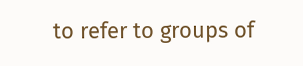to refer to groups of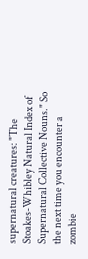supernatural creatures: "The Stoakes-Whibley Natural Index of Supernatural Collective Nouns." So the next time you encounter a zombie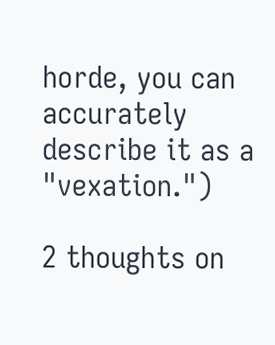horde, you can accurately describe it as a "vexation.")

2 thoughts on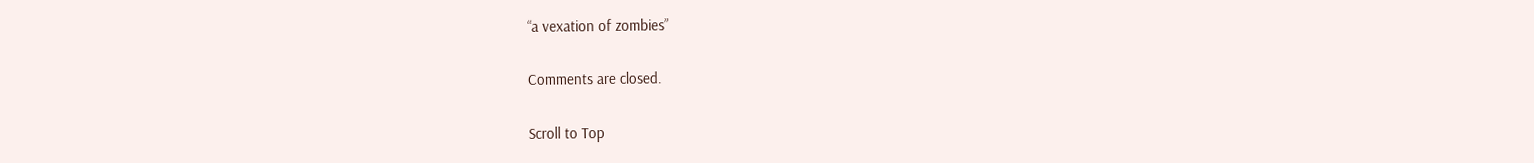“a vexation of zombies”

Comments are closed.

Scroll to Top